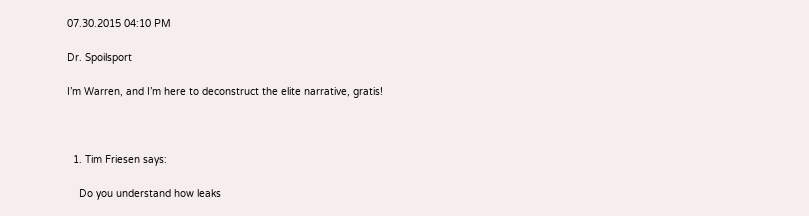07.30.2015 04:10 PM

Dr. Spoilsport

I’m Warren, and I’m here to deconstruct the elite narrative, gratis!



  1. Tim Friesen says:

    Do you understand how leaks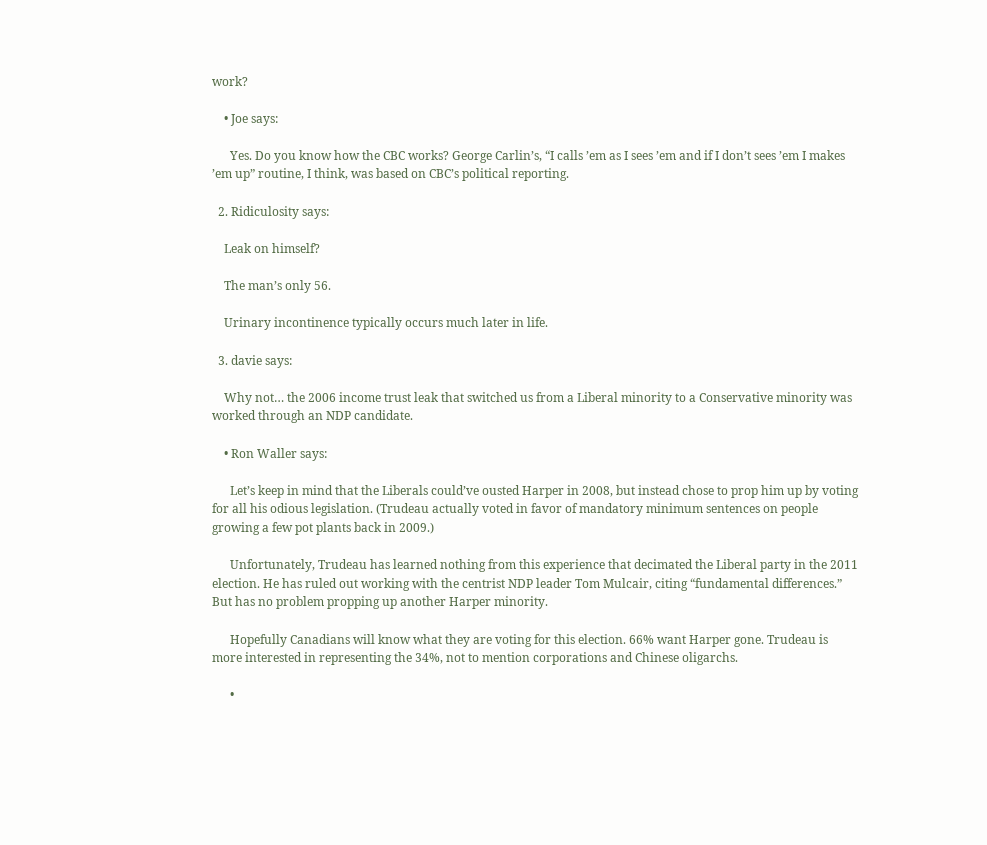work?

    • Joe says:

      Yes. Do you know how the CBC works? George Carlin’s, “I calls ’em as I sees ’em and if I don’t sees ’em I makes ’em up” routine, I think, was based on CBC’s political reporting.

  2. Ridiculosity says:

    Leak on himself?

    The man’s only 56.

    Urinary incontinence typically occurs much later in life.

  3. davie says:

    Why not… the 2006 income trust leak that switched us from a Liberal minority to a Conservative minority was worked through an NDP candidate.

    • Ron Waller says:

      Let’s keep in mind that the Liberals could’ve ousted Harper in 2008, but instead chose to prop him up by voting for all his odious legislation. (Trudeau actually voted in favor of mandatory minimum sentences on people growing a few pot plants back in 2009.)

      Unfortunately, Trudeau has learned nothing from this experience that decimated the Liberal party in the 2011 election. He has ruled out working with the centrist NDP leader Tom Mulcair, citing “fundamental differences.” But has no problem propping up another Harper minority.

      Hopefully Canadians will know what they are voting for this election. 66% want Harper gone. Trudeau is more interested in representing the 34%, not to mention corporations and Chinese oligarchs.

      •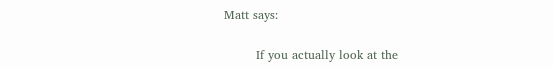Matt says:

        If you actually look at the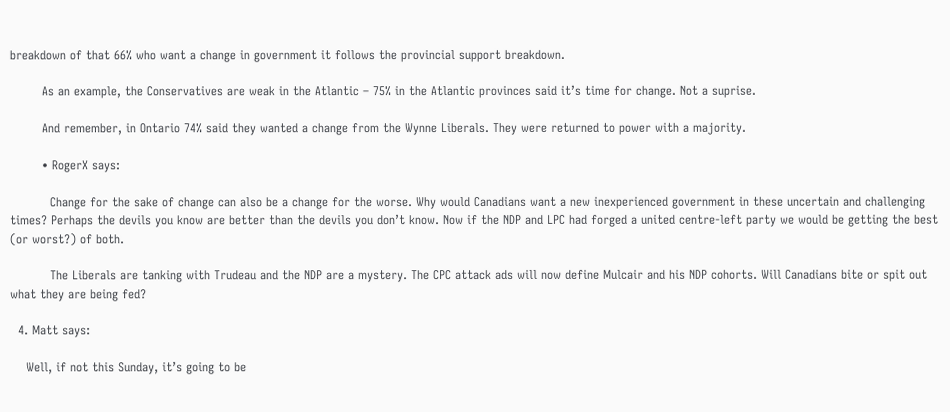breakdown of that 66% who want a change in government it follows the provincial support breakdown.

        As an example, the Conservatives are weak in the Atlantic – 75% in the Atlantic provinces said it’s time for change. Not a suprise.

        And remember, in Ontario 74% said they wanted a change from the Wynne Liberals. They were returned to power with a majority.

        • RogerX says:

          Change for the sake of change can also be a change for the worse. Why would Canadians want a new inexperienced government in these uncertain and challenging times? Perhaps the devils you know are better than the devils you don’t know. Now if the NDP and LPC had forged a united centre-left party we would be getting the best (or worst?) of both.

          The Liberals are tanking with Trudeau and the NDP are a mystery. The CPC attack ads will now define Mulcair and his NDP cohorts. Will Canadians bite or spit out what they are being fed?

  4. Matt says:

    Well, if not this Sunday, it’s going to be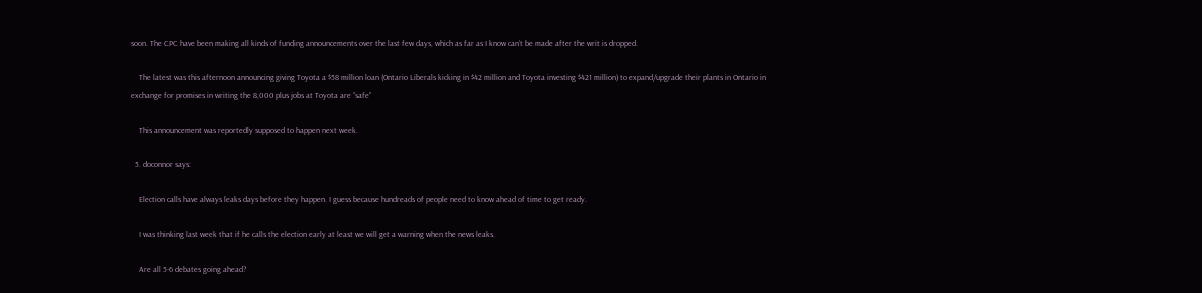soon. The CPC have been making all kinds of funding announcements over the last few days, which as far as I know can’t be made after the writ is dropped.

    The latest was this afternoon announcing giving Toyota a $58 million loan (Ontario Liberals kicking in $42 million and Toyota investing $421 million) to expand/upgrade their plants in Ontario in exchange for promises in writing the 8,000 plus jobs at Toyota are “safe”

    This announcement was reportedly supposed to happen next week.

  5. doconnor says:

    Election calls have always leaks days before they happen. I guess because hundreads of people need to know ahead of time to get ready.

    I was thinking last week that if he calls the election early at least we will get a warning when the news leaks.

    Are all 5-6 debates going ahead?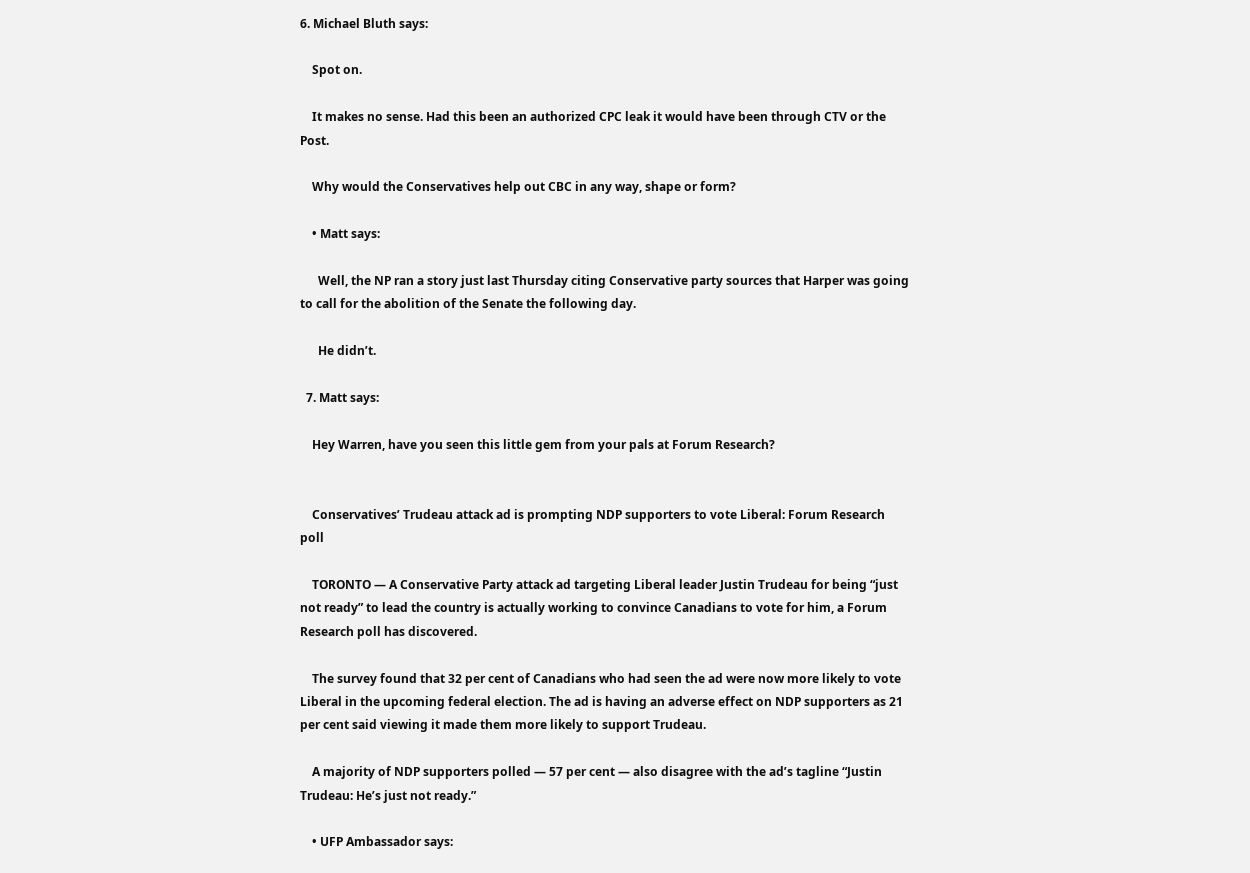6. Michael Bluth says:

    Spot on.

    It makes no sense. Had this been an authorized CPC leak it would have been through CTV or the Post.

    Why would the Conservatives help out CBC in any way, shape or form?

    • Matt says:

      Well, the NP ran a story just last Thursday citing Conservative party sources that Harper was going to call for the abolition of the Senate the following day.

      He didn’t.

  7. Matt says:

    Hey Warren, have you seen this little gem from your pals at Forum Research?


    Conservatives’ Trudeau attack ad is prompting NDP supporters to vote Liberal: Forum Research poll

    TORONTO — A Conservative Party attack ad targeting Liberal leader Justin Trudeau for being “just not ready” to lead the country is actually working to convince Canadians to vote for him, a Forum Research poll has discovered.

    The survey found that 32 per cent of Canadians who had seen the ad were now more likely to vote Liberal in the upcoming federal election. The ad is having an adverse effect on NDP supporters as 21 per cent said viewing it made them more likely to support Trudeau.

    A majority of NDP supporters polled — 57 per cent — also disagree with the ad’s tagline “Justin Trudeau: He’s just not ready.”

    • UFP Ambassador says: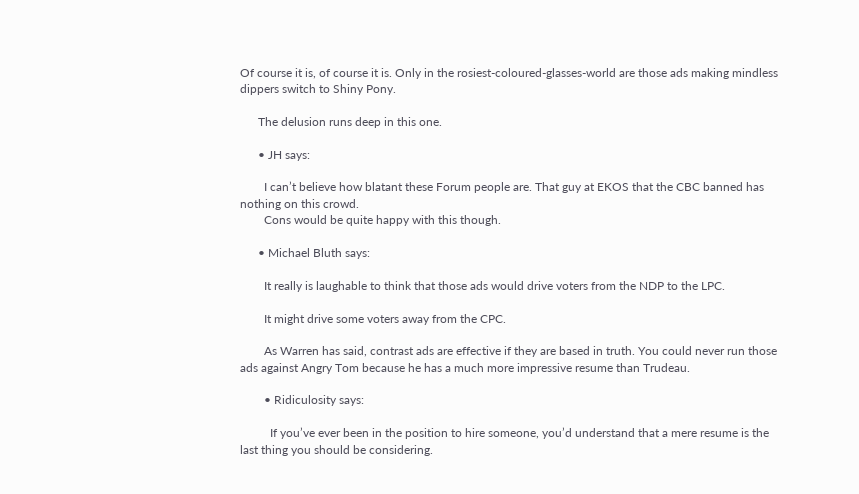Of course it is, of course it is. Only in the rosiest-coloured-glasses-world are those ads making mindless dippers switch to Shiny Pony.

      The delusion runs deep in this one.

      • JH says:

        I can’t believe how blatant these Forum people are. That guy at EKOS that the CBC banned has nothing on this crowd.
        Cons would be quite happy with this though.

      • Michael Bluth says:

        It really is laughable to think that those ads would drive voters from the NDP to the LPC.

        It might drive some voters away from the CPC.

        As Warren has said, contrast ads are effective if they are based in truth. You could never run those ads against Angry Tom because he has a much more impressive resume than Trudeau.

        • Ridiculosity says:

          If you’ve ever been in the position to hire someone, you’d understand that a mere resume is the last thing you should be considering.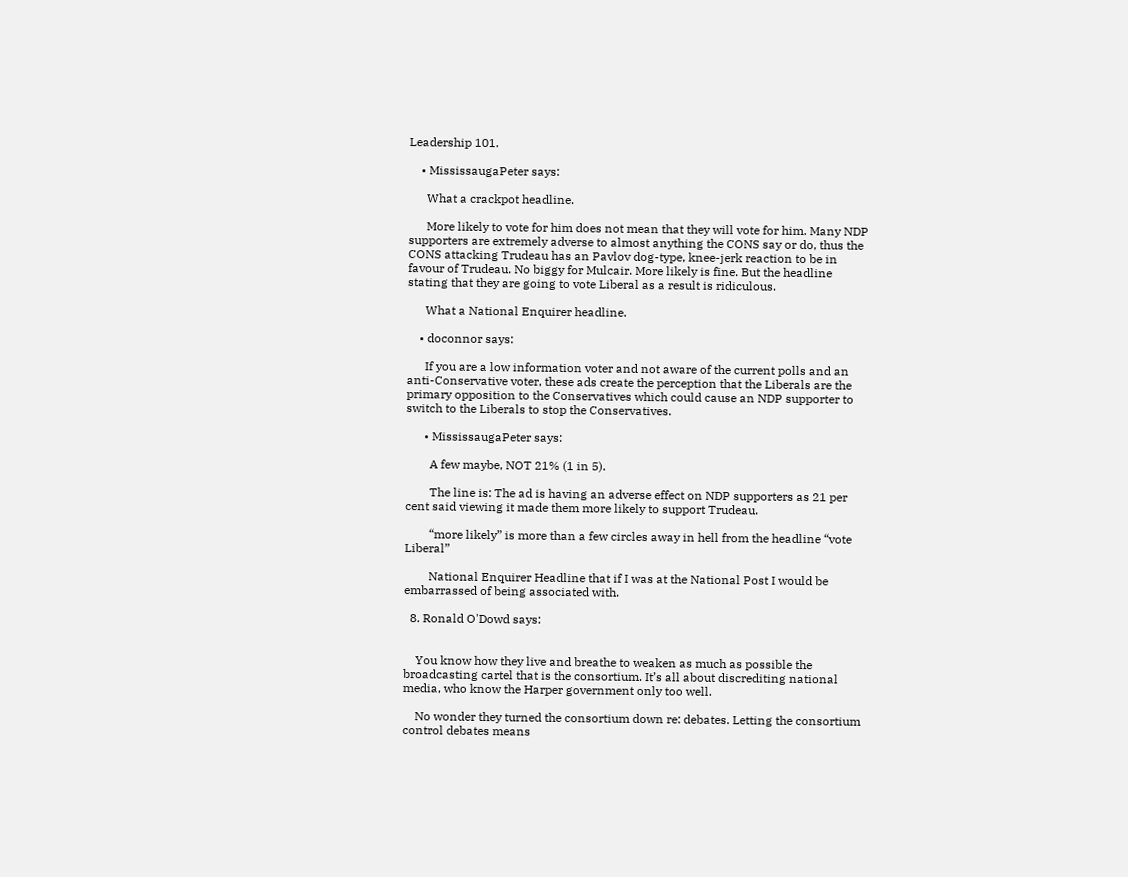Leadership 101.

    • MississaugaPeter says:

      What a crackpot headline.

      More likely to vote for him does not mean that they will vote for him. Many NDP supporters are extremely adverse to almost anything the CONS say or do, thus the CONS attacking Trudeau has an Pavlov dog-type, knee-jerk reaction to be in favour of Trudeau. No biggy for Mulcair. More likely is fine. But the headline stating that they are going to vote Liberal as a result is ridiculous.

      What a National Enquirer headline.

    • doconnor says:

      If you are a low information voter and not aware of the current polls and an anti-Conservative voter, these ads create the perception that the Liberals are the primary opposition to the Conservatives which could cause an NDP supporter to switch to the Liberals to stop the Conservatives.

      • MississaugaPeter says:

        A few maybe, NOT 21% (1 in 5).

        The line is: The ad is having an adverse effect on NDP supporters as 21 per cent said viewing it made them more likely to support Trudeau.

        “more likely” is more than a few circles away in hell from the headline “vote Liberal”

        National Enquirer Headline that if I was at the National Post I would be embarrassed of being associated with.

  8. Ronald O'Dowd says:


    You know how they live and breathe to weaken as much as possible the broadcasting cartel that is the consortium. It’s all about discrediting national media, who know the Harper government only too well.

    No wonder they turned the consortium down re: debates. Letting the consortium control debates means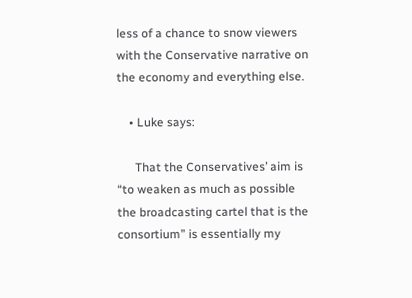less of a chance to snow viewers with the Conservative narrative on the economy and everything else.

    • Luke says:

      That the Conservatives’ aim is “to weaken as much as possible the broadcasting cartel that is the consortium” is essentially my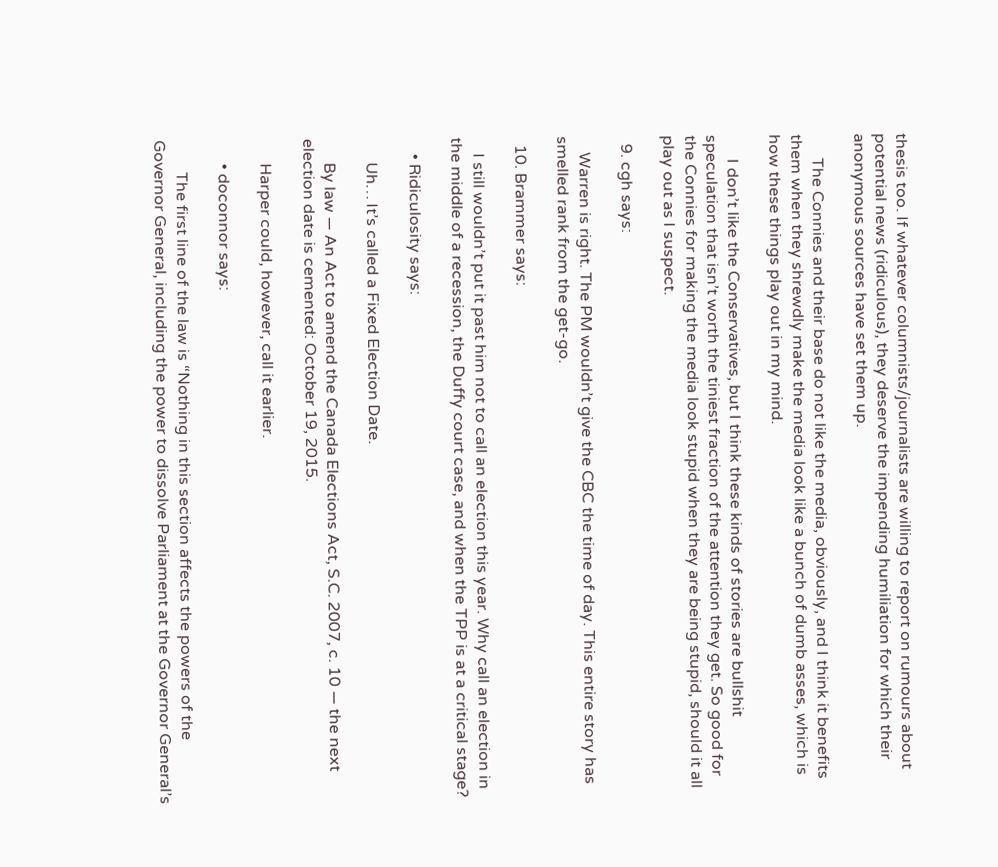thesis too. If whatever columnists/journalists are willing to report on rumours about potential news (ridiculous), they deserve the impending humiliation for which their anonymous sources have set them up.

      The Connies and their base do not like the media, obviously, and I think it benefits them when they shrewdly make the media look like a bunch of dumb asses, which is how these things play out in my mind.

      I don’t like the Conservatives, but I think these kinds of stories are bullshit speculation that isn’t worth the tiniest fraction of the attention they get. So good for the Connies for making the media look stupid when they are being stupid, should it all play out as I suspect.

  9. cgh says:

    Warren is right. The PM wouldn’t give the CBC the time of day. This entire story has smelled rank from the get-go.

  10. Brammer says:

    I still wouldn’t put it past him not to call an election this year. Why call an election in the middle of a recession, the Duffy court case, and when the TPP is at a critical stage?

    • Ridiculosity says:

      Uh… It’s called a Fixed Election Date.

      By law — An Act to amend the Canada Elections Act, S.C. 2007, c. 10 — the next election date is cemented: October 19, 2015.

      Harper could, however, call it earlier.

      • doconnor says:

        The first line of the law is “Nothing in this section affects the powers of the Governor General, including the power to dissolve Parliament at the Governor General’s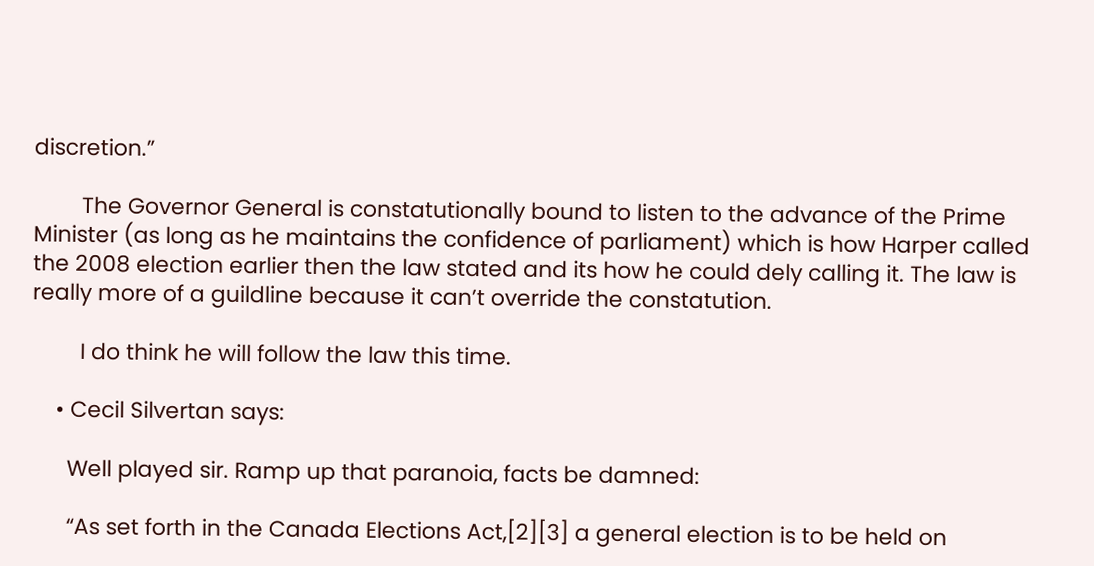discretion.”

        The Governor General is constatutionally bound to listen to the advance of the Prime Minister (as long as he maintains the confidence of parliament) which is how Harper called the 2008 election earlier then the law stated and its how he could dely calling it. The law is really more of a guildline because it can’t override the constatution.

        I do think he will follow the law this time.

    • Cecil Silvertan says:

      Well played sir. Ramp up that paranoia, facts be damned:

      “As set forth in the Canada Elections Act,[2][3] a general election is to be held on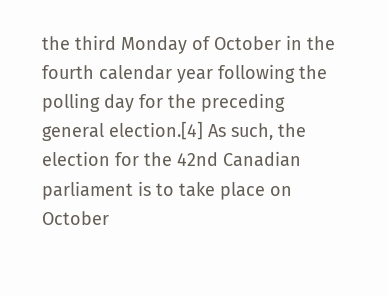the third Monday of October in the fourth calendar year following the polling day for the preceding general election.[4] As such, the election for the 42nd Canadian parliament is to take place on October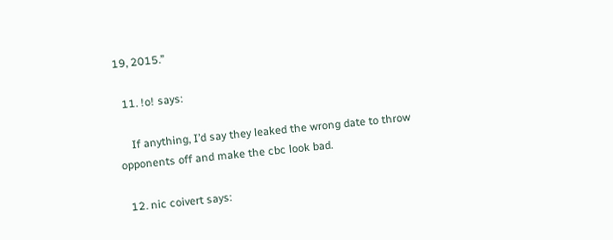19, 2015.”

  11. !o! says:

    If anything, I’d say they leaked the wrong date to throw opponents off and make the cbc look bad.

  12. nic coivert says: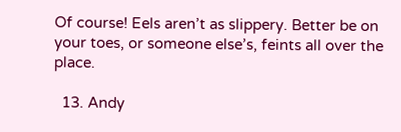Of course! Eels aren’t as slippery. Better be on your toes, or someone else’s, feints all over the place.

  13. Andy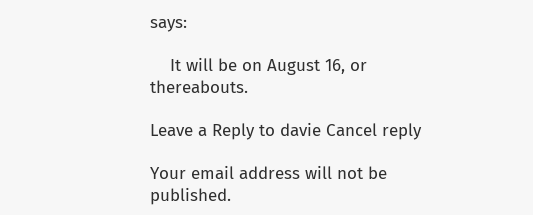says:

    It will be on August 16, or thereabouts.

Leave a Reply to davie Cancel reply

Your email address will not be published.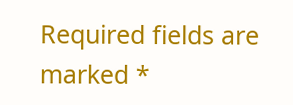Required fields are marked *